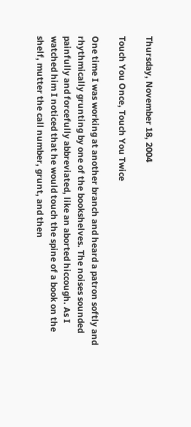Thursday, November 18, 2004

Touch You Once, Touch You Twice

One time I was working at another branch and heard a patron softly and rhythmically grunting by one of the bookshelves. The noises sounded painfully and forcefully abbreviated, like an aborted hiccough. As I watched him I noticed that he would touch the spine of a book on the shelf, mutter the call number, grunt, and then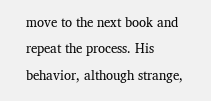move to the next book and repeat the process. His behavior, although strange,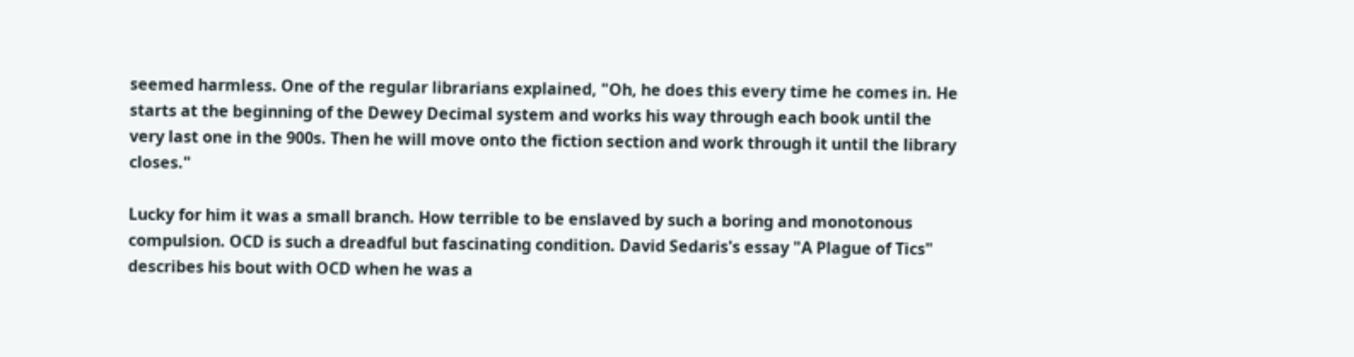seemed harmless. One of the regular librarians explained, "Oh, he does this every time he comes in. He starts at the beginning of the Dewey Decimal system and works his way through each book until the very last one in the 900s. Then he will move onto the fiction section and work through it until the library closes."

Lucky for him it was a small branch. How terrible to be enslaved by such a boring and monotonous compulsion. OCD is such a dreadful but fascinating condition. David Sedaris's essay "A Plague of Tics" describes his bout with OCD when he was a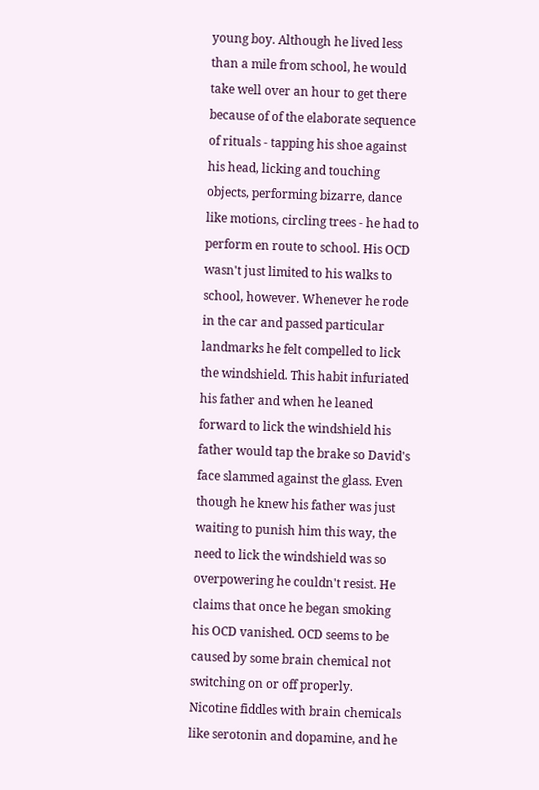young boy. Although he lived less than a mile from school, he would take well over an hour to get there because of of the elaborate sequence of rituals - tapping his shoe against his head, licking and touching objects, performing bizarre, dance like motions, circling trees - he had to perform en route to school. His OCD wasn't just limited to his walks to school, however. Whenever he rode in the car and passed particular landmarks he felt compelled to lick the windshield. This habit infuriated his father and when he leaned forward to lick the windshield his father would tap the brake so David's face slammed against the glass. Even though he knew his father was just waiting to punish him this way, the need to lick the windshield was so overpowering he couldn't resist. He claims that once he began smoking his OCD vanished. OCD seems to be caused by some brain chemical not switching on or off properly. Nicotine fiddles with brain chemicals like serotonin and dopamine, and he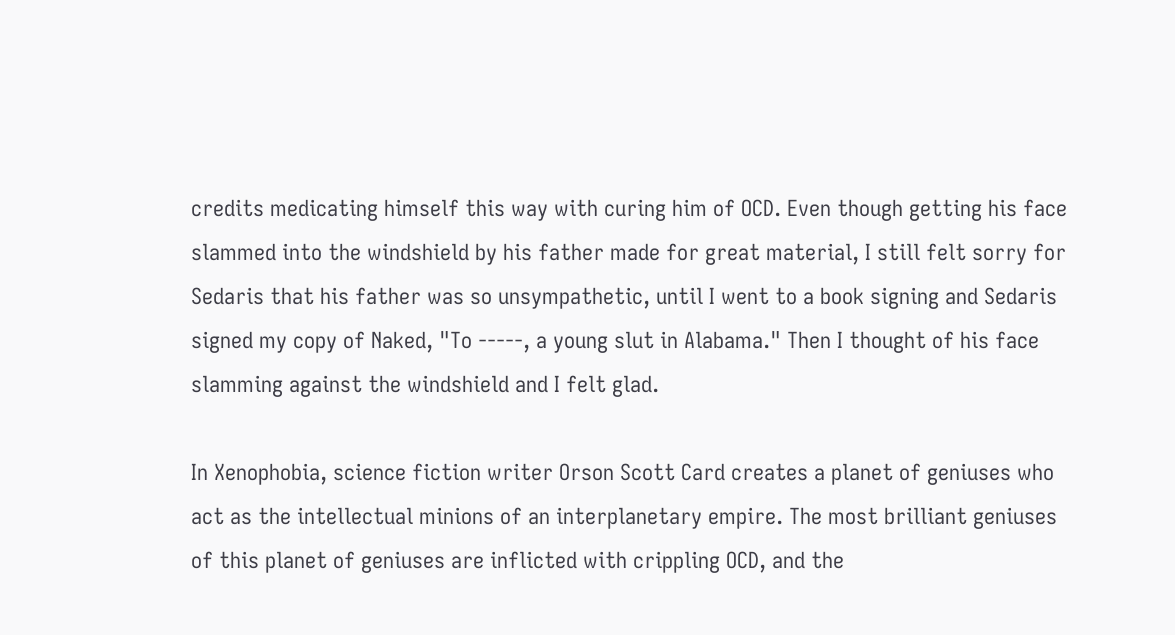credits medicating himself this way with curing him of OCD. Even though getting his face slammed into the windshield by his father made for great material, I still felt sorry for Sedaris that his father was so unsympathetic, until I went to a book signing and Sedaris signed my copy of Naked, "To -----, a young slut in Alabama." Then I thought of his face slamming against the windshield and I felt glad.

In Xenophobia, science fiction writer Orson Scott Card creates a planet of geniuses who act as the intellectual minions of an interplanetary empire. The most brilliant geniuses of this planet of geniuses are inflicted with crippling OCD, and the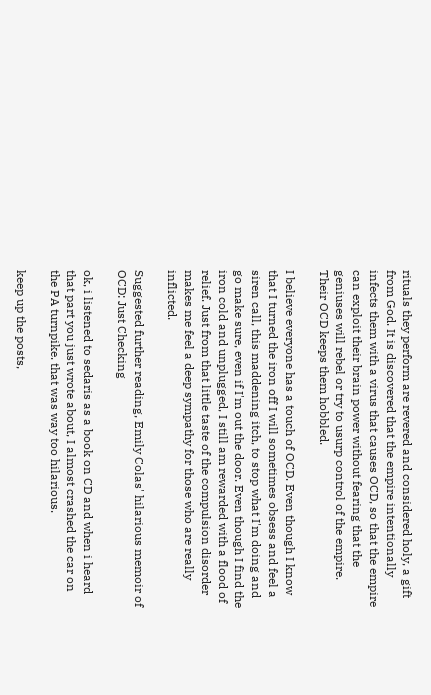rituals they perform are revered and considered holy, a gift from God. It is discovered that the empire intentionally infects them with a virus that causes OCD, so that the empire can exploit their brain power without fearing that the geniuses will rebel or try to usurp control of the empire. Their OCD keeps them hobbled.

I believe everyone has a touch of OCD. Even though I know that I turned the iron off I will sometimes obsess and feel a siren call, this maddening itch, to stop what I'm doing and go make sure, even if I'm out the door. Even though I find the iron cold and unplugged, I still am rewarded with a flood of relief. Just from that little taste of the compulsion disorder makes me feel a deep sympathy for those who are really inflicted.

Suggested further reading, Emily Colas' hilarious memoir of OCD: Just Checking

ok, i listened to sedaris as a book on CD and when i heard that part you just wrote about, I almost crashed the car on the PA turnpike. that was way too hilarious.

keep up the posts,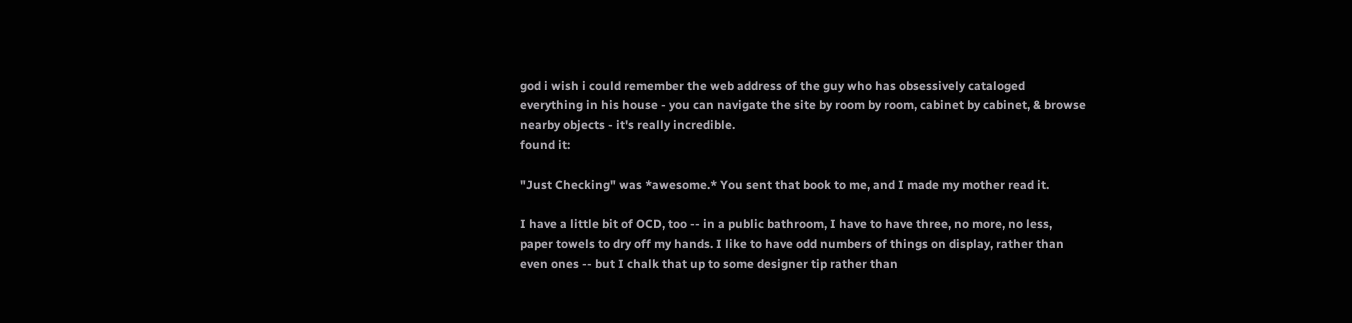god i wish i could remember the web address of the guy who has obsessively cataloged everything in his house - you can navigate the site by room by room, cabinet by cabinet, & browse nearby objects - it's really incredible.
found it:

"Just Checking" was *awesome.* You sent that book to me, and I made my mother read it.

I have a little bit of OCD, too -- in a public bathroom, I have to have three, no more, no less, paper towels to dry off my hands. I like to have odd numbers of things on display, rather than even ones -- but I chalk that up to some designer tip rather than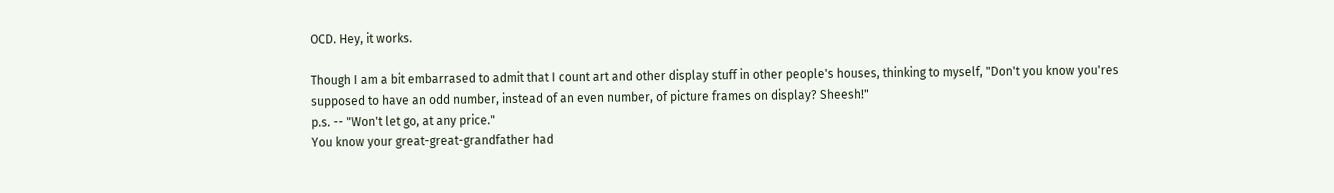OCD. Hey, it works.

Though I am a bit embarrased to admit that I count art and other display stuff in other people's houses, thinking to myself, "Don't you know you'res supposed to have an odd number, instead of an even number, of picture frames on display? Sheesh!"
p.s. -- "Won't let go, at any price."
You know your great-great-grandfather had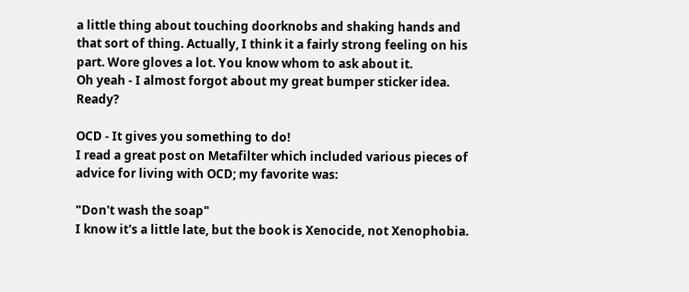a little thing about touching doorknobs and shaking hands and that sort of thing. Actually, I think it a fairly strong feeling on his part. Wore gloves a lot. You know whom to ask about it.
Oh yeah - I almost forgot about my great bumper sticker idea. Ready?

OCD - It gives you something to do!
I read a great post on Metafilter which included various pieces of advice for living with OCD; my favorite was:

"Don't wash the soap"
I know it's a little late, but the book is Xenocide, not Xenophobia.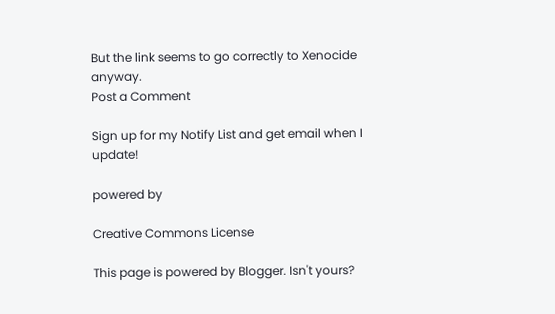But the link seems to go correctly to Xenocide anyway.
Post a Comment

Sign up for my Notify List and get email when I update!

powered by

Creative Commons License

This page is powered by Blogger. Isn't yours?